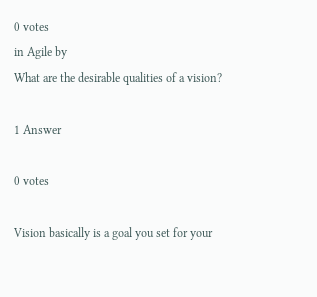0 votes
in Agile by
What are the desirable qualities of a vision?

1 Answer

0 votes

Vision basically is a goal you set for your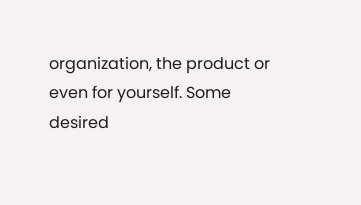organization, the product or even for yourself. Some desired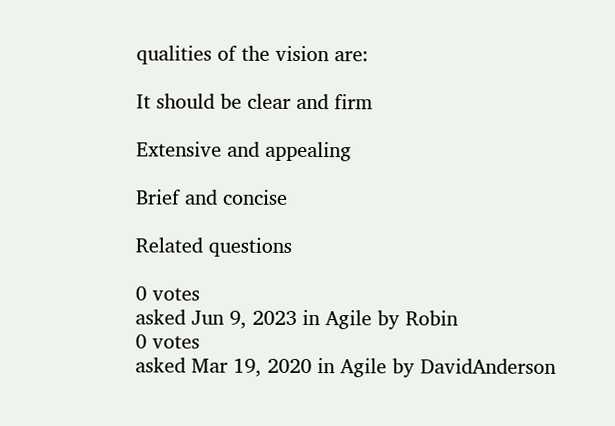qualities of the vision are:

It should be clear and firm

Extensive and appealing

Brief and concise

Related questions

0 votes
asked Jun 9, 2023 in Agile by Robin
0 votes
asked Mar 19, 2020 in Agile by DavidAnderson